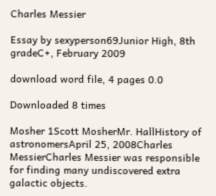Charles Messier

Essay by sexyperson69Junior High, 8th gradeC+, February 2009

download word file, 4 pages 0.0

Downloaded 8 times

Mosher 1Scott MosherMr. HallHistory of astronomersApril 25, 2008Charles MessierCharles Messier was responsible for finding many undiscovered extra galactic objects.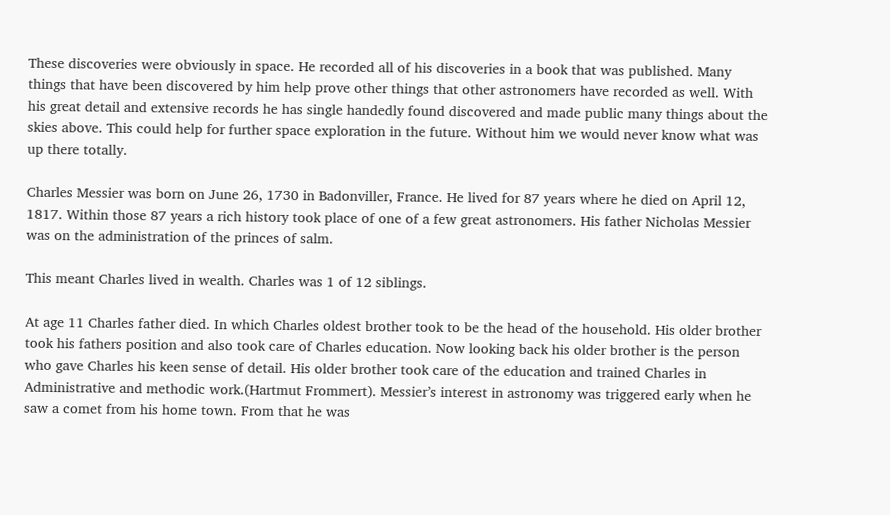These discoveries were obviously in space. He recorded all of his discoveries in a book that was published. Many things that have been discovered by him help prove other things that other astronomers have recorded as well. With his great detail and extensive records he has single handedly found discovered and made public many things about the skies above. This could help for further space exploration in the future. Without him we would never know what was up there totally.

Charles Messier was born on June 26, 1730 in Badonviller, France. He lived for 87 years where he died on April 12, 1817. Within those 87 years a rich history took place of one of a few great astronomers. His father Nicholas Messier was on the administration of the princes of salm.

This meant Charles lived in wealth. Charles was 1 of 12 siblings.

At age 11 Charles father died. In which Charles oldest brother took to be the head of the household. His older brother took his fathers position and also took care of Charles education. Now looking back his older brother is the person who gave Charles his keen sense of detail. His older brother took care of the education and trained Charles in Administrative and methodic work.(Hartmut Frommert). Messier’s interest in astronomy was triggered early when he saw a comet from his home town. From that he was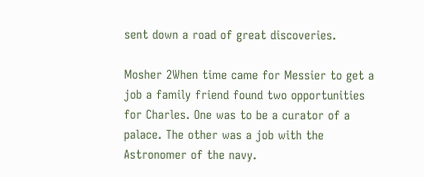sent down a road of great discoveries.

Mosher 2When time came for Messier to get a job a family friend found two opportunities for Charles. One was to be a curator of a palace. The other was a job with the Astronomer of the navy.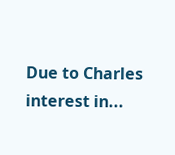Due to Charles interest in...